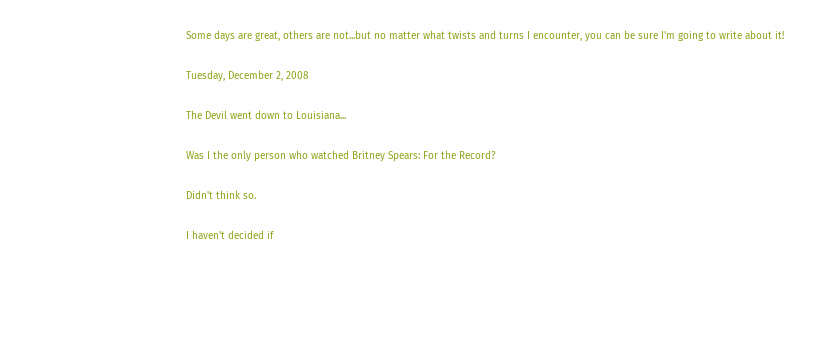Some days are great, others are not...but no matter what twists and turns I encounter, you can be sure I'm going to write about it!

Tuesday, December 2, 2008

The Devil went down to Louisiana...

Was I the only person who watched Britney Spears: For the Record?

Didn't think so.

I haven't decided if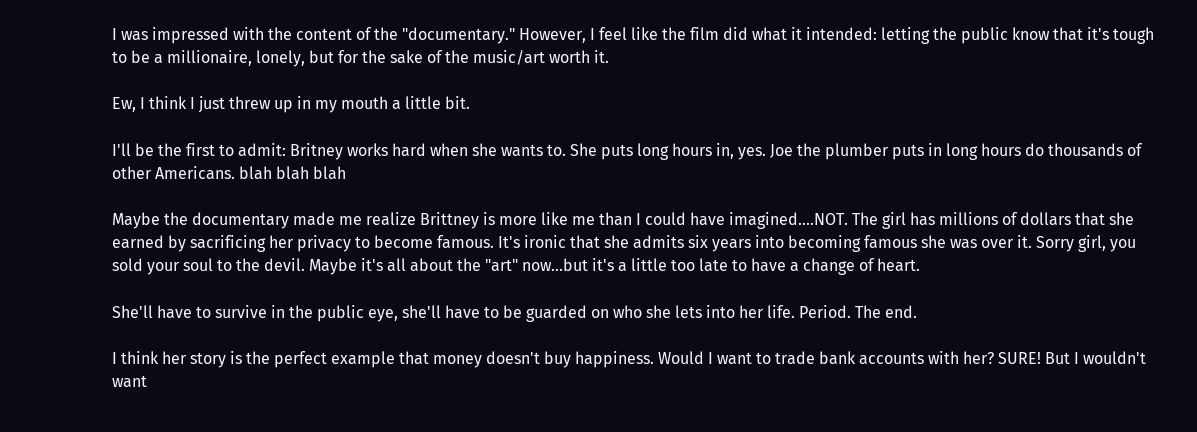I was impressed with the content of the "documentary." However, I feel like the film did what it intended: letting the public know that it's tough to be a millionaire, lonely, but for the sake of the music/art worth it.

Ew, I think I just threw up in my mouth a little bit.

I'll be the first to admit: Britney works hard when she wants to. She puts long hours in, yes. Joe the plumber puts in long hours do thousands of other Americans. blah blah blah

Maybe the documentary made me realize Brittney is more like me than I could have imagined....NOT. The girl has millions of dollars that she earned by sacrificing her privacy to become famous. It's ironic that she admits six years into becoming famous she was over it. Sorry girl, you sold your soul to the devil. Maybe it's all about the "art" now...but it's a little too late to have a change of heart.

She'll have to survive in the public eye, she'll have to be guarded on who she lets into her life. Period. The end.

I think her story is the perfect example that money doesn't buy happiness. Would I want to trade bank accounts with her? SURE! But I wouldn't want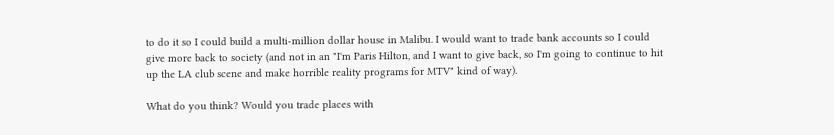to do it so I could build a multi-million dollar house in Malibu. I would want to trade bank accounts so I could give more back to society (and not in an "I'm Paris Hilton, and I want to give back, so I'm going to continue to hit up the LA club scene and make horrible reality programs for MTV" kind of way).

What do you think? Would you trade places with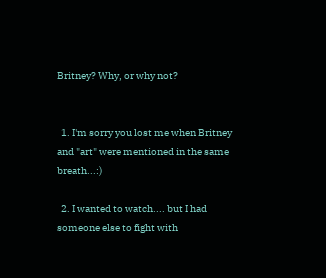Britney? Why, or why not?


  1. I'm sorry you lost me when Britney and "art" were mentioned in the same breath...:)

  2. I wanted to watch.... but I had someone else to fight with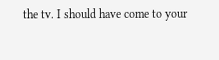the tv. I should have come to your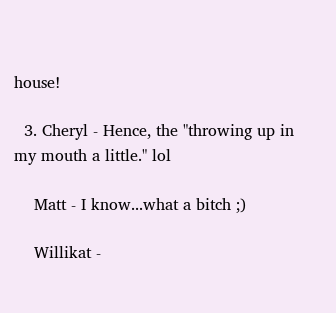house!

  3. Cheryl - Hence, the "throwing up in my mouth a little." lol

    Matt - I know...what a bitch ;)

    Willikat -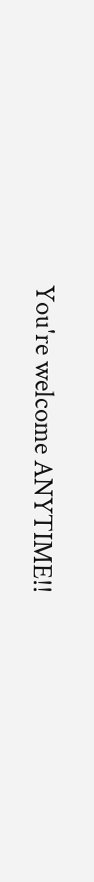You're welcome ANYTIME!!